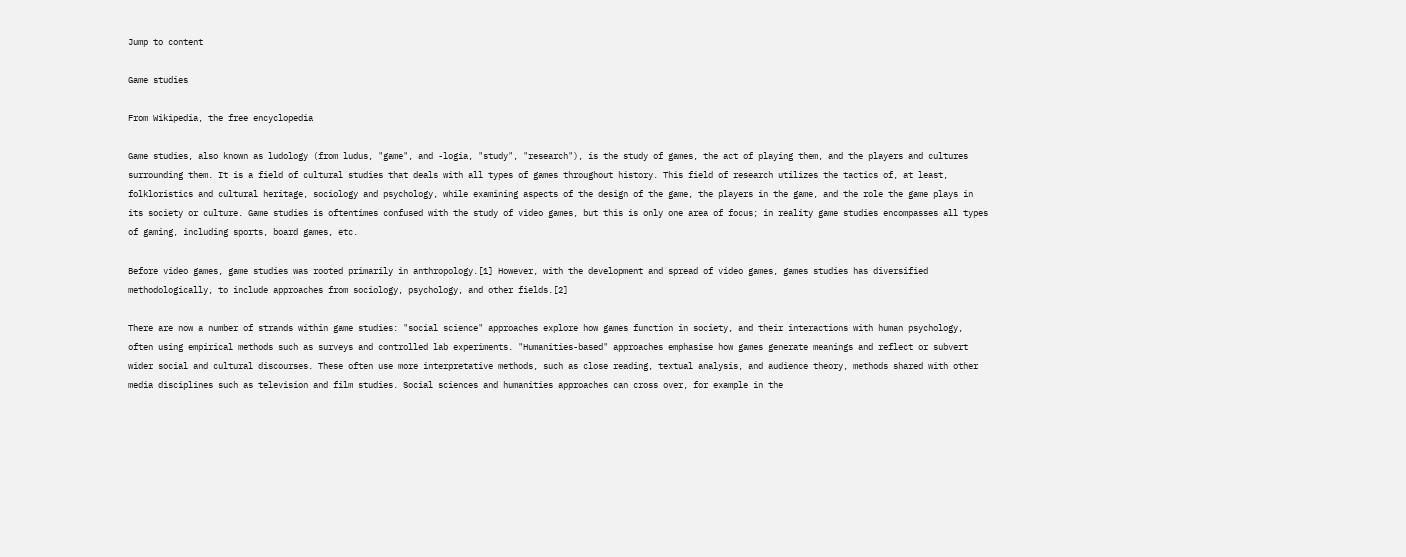Jump to content

Game studies

From Wikipedia, the free encyclopedia

Game studies, also known as ludology (from ludus, "game", and -logia, "study", "research"), is the study of games, the act of playing them, and the players and cultures surrounding them. It is a field of cultural studies that deals with all types of games throughout history. This field of research utilizes the tactics of, at least, folkloristics and cultural heritage, sociology and psychology, while examining aspects of the design of the game, the players in the game, and the role the game plays in its society or culture. Game studies is oftentimes confused with the study of video games, but this is only one area of focus; in reality game studies encompasses all types of gaming, including sports, board games, etc.

Before video games, game studies was rooted primarily in anthropology.[1] However, with the development and spread of video games, games studies has diversified methodologically, to include approaches from sociology, psychology, and other fields.[2]

There are now a number of strands within game studies: "social science" approaches explore how games function in society, and their interactions with human psychology, often using empirical methods such as surveys and controlled lab experiments. "Humanities-based" approaches emphasise how games generate meanings and reflect or subvert wider social and cultural discourses. These often use more interpretative methods, such as close reading, textual analysis, and audience theory, methods shared with other media disciplines such as television and film studies. Social sciences and humanities approaches can cross over, for example in the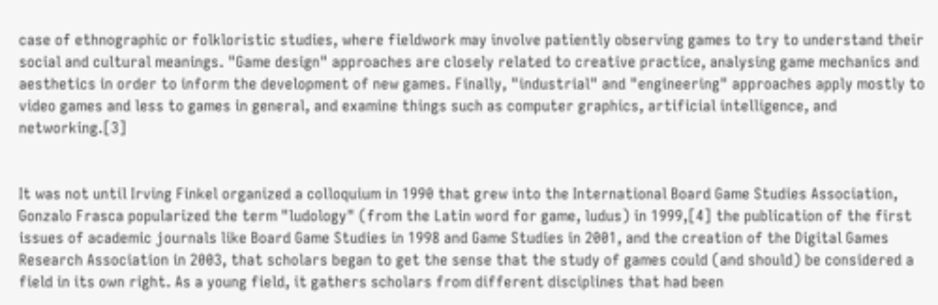case of ethnographic or folkloristic studies, where fieldwork may involve patiently observing games to try to understand their social and cultural meanings. "Game design" approaches are closely related to creative practice, analysing game mechanics and aesthetics in order to inform the development of new games. Finally, "industrial" and "engineering" approaches apply mostly to video games and less to games in general, and examine things such as computer graphics, artificial intelligence, and networking.[3]


It was not until Irving Finkel organized a colloquium in 1990 that grew into the International Board Game Studies Association, Gonzalo Frasca popularized the term "ludology" (from the Latin word for game, ludus) in 1999,[4] the publication of the first issues of academic journals like Board Game Studies in 1998 and Game Studies in 2001, and the creation of the Digital Games Research Association in 2003, that scholars began to get the sense that the study of games could (and should) be considered a field in its own right. As a young field, it gathers scholars from different disciplines that had been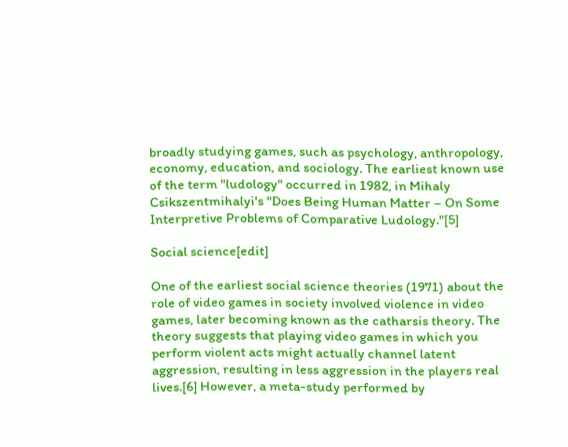broadly studying games, such as psychology, anthropology, economy, education, and sociology. The earliest known use of the term "ludology" occurred in 1982, in Mihaly Csikszentmihalyi's "Does Being Human Matter – On Some Interpretive Problems of Comparative Ludology."[5]

Social science[edit]

One of the earliest social science theories (1971) about the role of video games in society involved violence in video games, later becoming known as the catharsis theory. The theory suggests that playing video games in which you perform violent acts might actually channel latent aggression, resulting in less aggression in the players real lives.[6] However, a meta-study performed by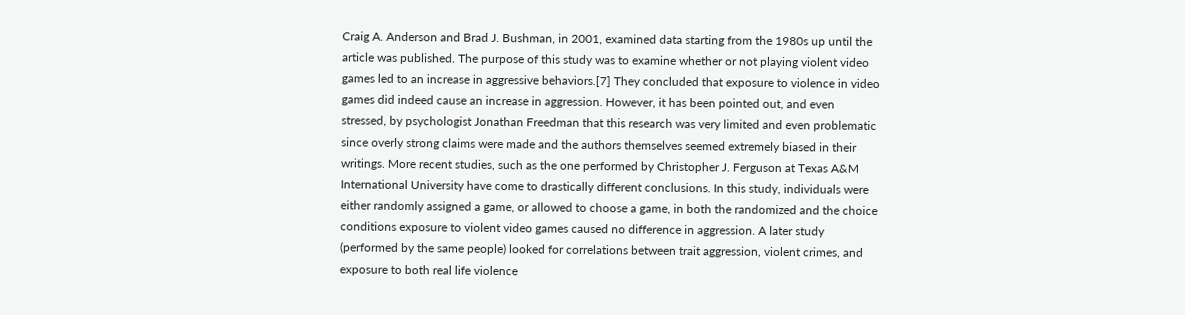Craig A. Anderson and Brad J. Bushman, in 2001, examined data starting from the 1980s up until the article was published. The purpose of this study was to examine whether or not playing violent video games led to an increase in aggressive behaviors.[7] They concluded that exposure to violence in video games did indeed cause an increase in aggression. However, it has been pointed out, and even stressed, by psychologist Jonathan Freedman that this research was very limited and even problematic since overly strong claims were made and the authors themselves seemed extremely biased in their writings. More recent studies, such as the one performed by Christopher J. Ferguson at Texas A&M International University have come to drastically different conclusions. In this study, individuals were either randomly assigned a game, or allowed to choose a game, in both the randomized and the choice conditions exposure to violent video games caused no difference in aggression. A later study (performed by the same people) looked for correlations between trait aggression, violent crimes, and exposure to both real life violence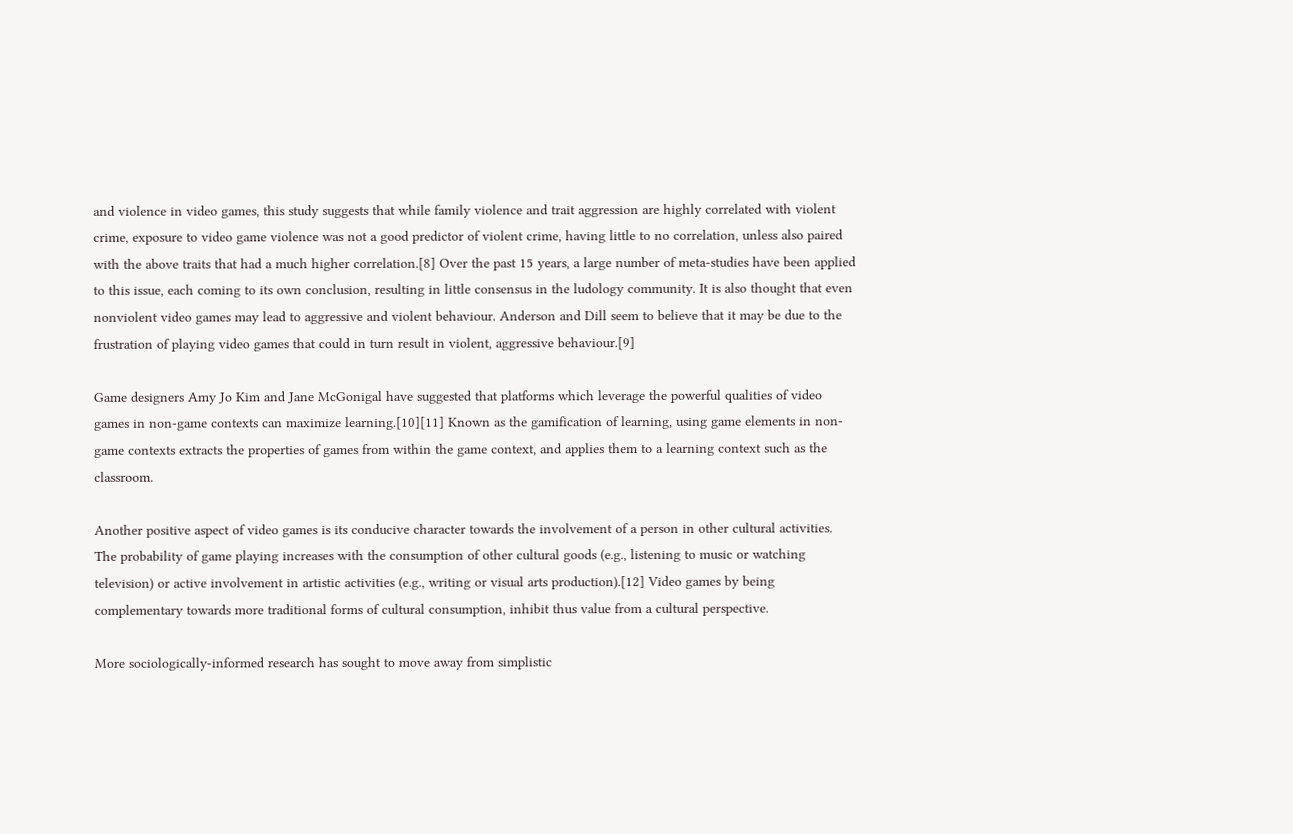and violence in video games, this study suggests that while family violence and trait aggression are highly correlated with violent crime, exposure to video game violence was not a good predictor of violent crime, having little to no correlation, unless also paired with the above traits that had a much higher correlation.[8] Over the past 15 years, a large number of meta-studies have been applied to this issue, each coming to its own conclusion, resulting in little consensus in the ludology community. It is also thought that even nonviolent video games may lead to aggressive and violent behaviour. Anderson and Dill seem to believe that it may be due to the frustration of playing video games that could in turn result in violent, aggressive behaviour.[9]

Game designers Amy Jo Kim and Jane McGonigal have suggested that platforms which leverage the powerful qualities of video games in non-game contexts can maximize learning.[10][11] Known as the gamification of learning, using game elements in non-game contexts extracts the properties of games from within the game context, and applies them to a learning context such as the classroom.

Another positive aspect of video games is its conducive character towards the involvement of a person in other cultural activities. The probability of game playing increases with the consumption of other cultural goods (e.g., listening to music or watching television) or active involvement in artistic activities (e.g., writing or visual arts production).[12] Video games by being complementary towards more traditional forms of cultural consumption, inhibit thus value from a cultural perspective.

More sociologically-informed research has sought to move away from simplistic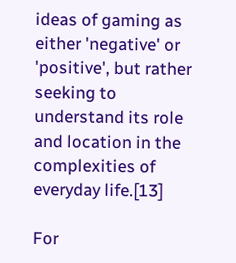ideas of gaming as either 'negative' or 'positive', but rather seeking to understand its role and location in the complexities of everyday life.[13]

For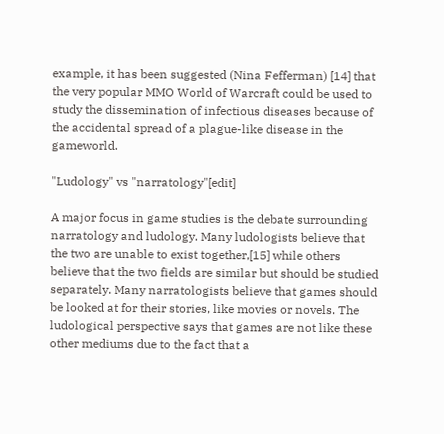example, it has been suggested (Nina Fefferman) [14] that the very popular MMO World of Warcraft could be used to study the dissemination of infectious diseases because of the accidental spread of a plague-like disease in the gameworld.

"Ludology" vs "narratology"[edit]

A major focus in game studies is the debate surrounding narratology and ludology. Many ludologists believe that the two are unable to exist together,[15] while others believe that the two fields are similar but should be studied separately. Many narratologists believe that games should be looked at for their stories, like movies or novels. The ludological perspective says that games are not like these other mediums due to the fact that a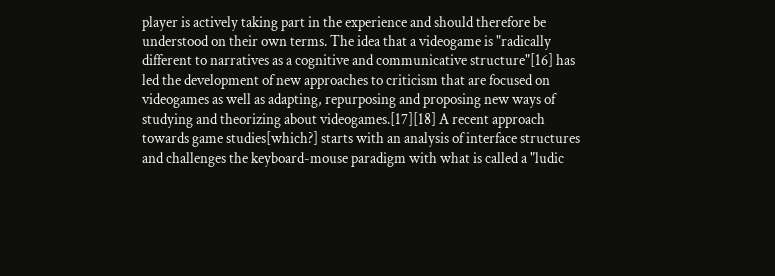player is actively taking part in the experience and should therefore be understood on their own terms. The idea that a videogame is "radically different to narratives as a cognitive and communicative structure"[16] has led the development of new approaches to criticism that are focused on videogames as well as adapting, repurposing and proposing new ways of studying and theorizing about videogames.[17][18] A recent approach towards game studies[which?] starts with an analysis of interface structures and challenges the keyboard-mouse paradigm with what is called a "ludic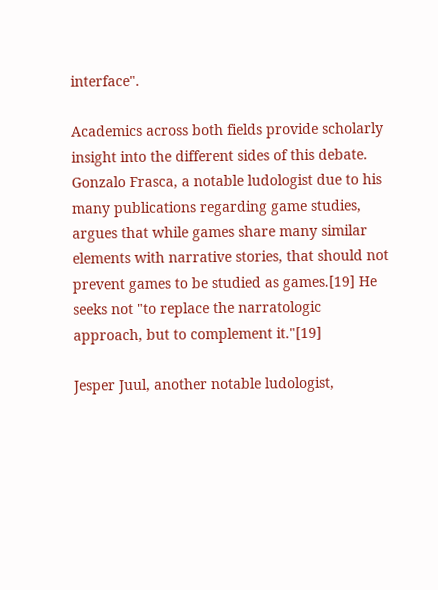interface".

Academics across both fields provide scholarly insight into the different sides of this debate. Gonzalo Frasca, a notable ludologist due to his many publications regarding game studies, argues that while games share many similar elements with narrative stories, that should not prevent games to be studied as games.[19] He seeks not "to replace the narratologic approach, but to complement it."[19]

Jesper Juul, another notable ludologist,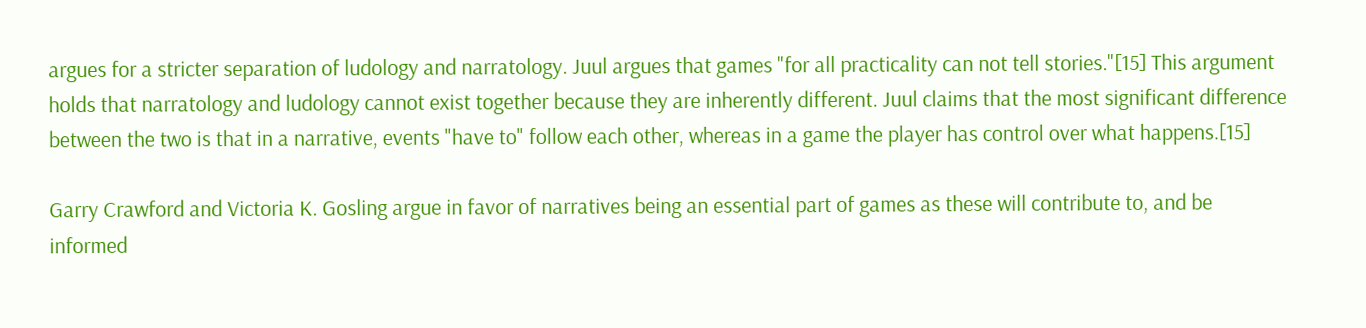argues for a stricter separation of ludology and narratology. Juul argues that games "for all practicality can not tell stories."[15] This argument holds that narratology and ludology cannot exist together because they are inherently different. Juul claims that the most significant difference between the two is that in a narrative, events "have to" follow each other, whereas in a game the player has control over what happens.[15]

Garry Crawford and Victoria K. Gosling argue in favor of narratives being an essential part of games as these will contribute to, and be informed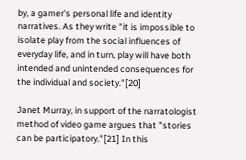by, a gamer's personal life and identity narratives. As they write "it is impossible to isolate play from the social influences of everyday life, and in turn, play will have both intended and unintended consequences for the individual and society."[20]

Janet Murray, in support of the narratologist method of video game argues that "stories can be participatory."[21] In this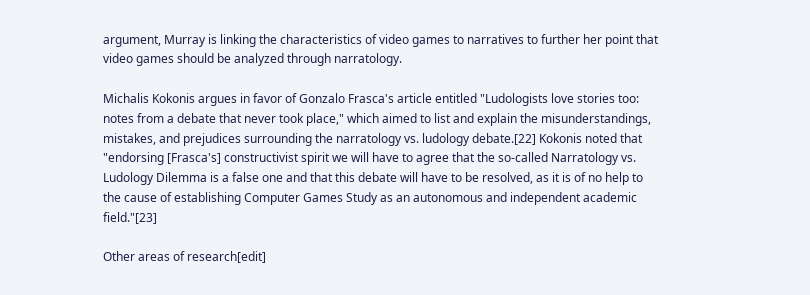argument, Murray is linking the characteristics of video games to narratives to further her point that video games should be analyzed through narratology.

Michalis Kokonis argues in favor of Gonzalo Frasca's article entitled "Ludologists love stories too: notes from a debate that never took place," which aimed to list and explain the misunderstandings, mistakes, and prejudices surrounding the narratology vs. ludology debate.[22] Kokonis noted that "endorsing [Frasca's] constructivist spirit we will have to agree that the so-called Narratology vs. Ludology Dilemma is a false one and that this debate will have to be resolved, as it is of no help to the cause of establishing Computer Games Study as an autonomous and independent academic field."[23]

Other areas of research[edit]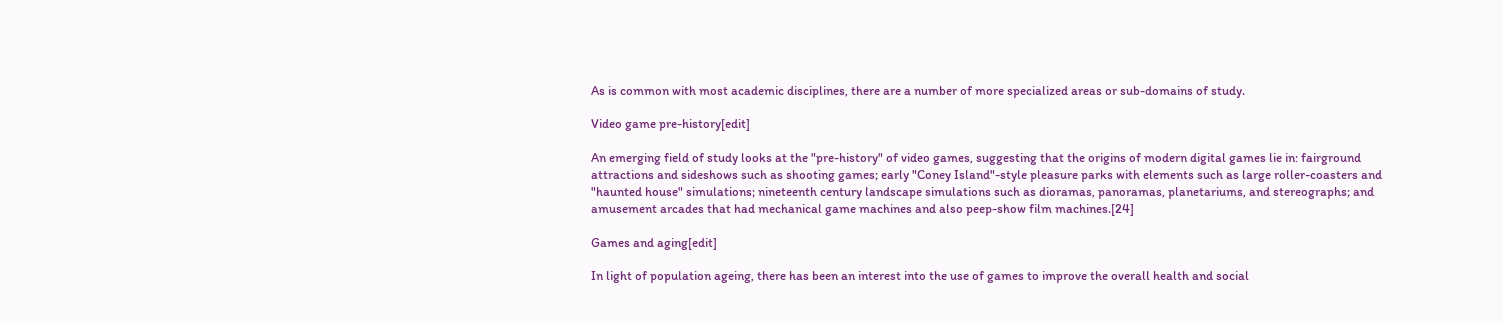As is common with most academic disciplines, there are a number of more specialized areas or sub-domains of study.

Video game pre-history[edit]

An emerging field of study looks at the "pre-history" of video games, suggesting that the origins of modern digital games lie in: fairground attractions and sideshows such as shooting games; early "Coney Island"-style pleasure parks with elements such as large roller-coasters and "haunted house" simulations; nineteenth century landscape simulations such as dioramas, panoramas, planetariums, and stereographs; and amusement arcades that had mechanical game machines and also peep-show film machines.[24]

Games and aging[edit]

In light of population ageing, there has been an interest into the use of games to improve the overall health and social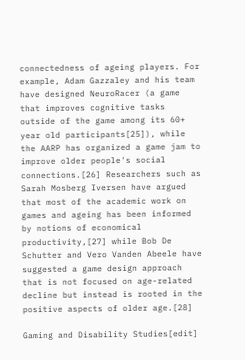connectedness of ageing players. For example, Adam Gazzaley and his team have designed NeuroRacer (a game that improves cognitive tasks outside of the game among its 60+ year old participants[25]), while the AARP has organized a game jam to improve older people's social connections.[26] Researchers such as Sarah Mosberg Iversen have argued that most of the academic work on games and ageing has been informed by notions of economical productivity,[27] while Bob De Schutter and Vero Vanden Abeele have suggested a game design approach that is not focused on age-related decline but instead is rooted in the positive aspects of older age.[28]

Gaming and Disability Studies[edit]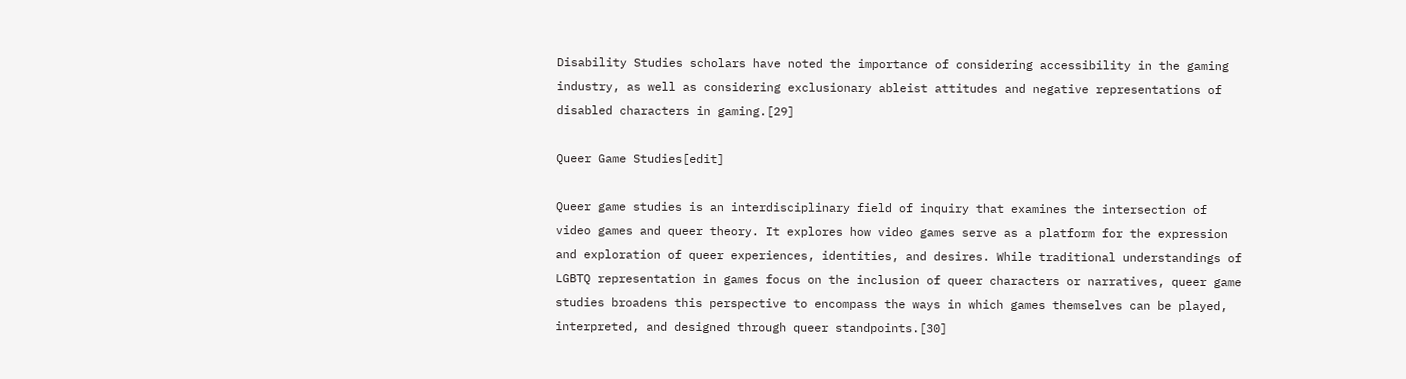Disability Studies scholars have noted the importance of considering accessibility in the gaming industry, as well as considering exclusionary ableist attitudes and negative representations of disabled characters in gaming.[29]

Queer Game Studies[edit]

Queer game studies is an interdisciplinary field of inquiry that examines the intersection of video games and queer theory. It explores how video games serve as a platform for the expression and exploration of queer experiences, identities, and desires. While traditional understandings of LGBTQ representation in games focus on the inclusion of queer characters or narratives, queer game studies broadens this perspective to encompass the ways in which games themselves can be played, interpreted, and designed through queer standpoints.[30]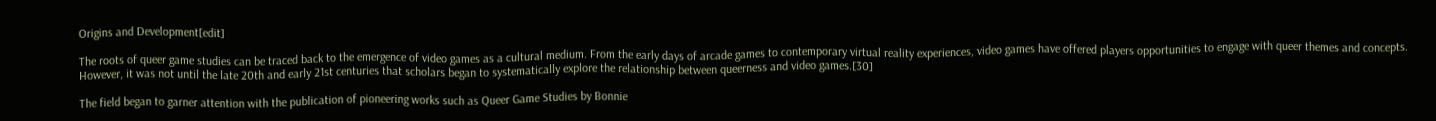Origins and Development[edit]

The roots of queer game studies can be traced back to the emergence of video games as a cultural medium. From the early days of arcade games to contemporary virtual reality experiences, video games have offered players opportunities to engage with queer themes and concepts. However, it was not until the late 20th and early 21st centuries that scholars began to systematically explore the relationship between queerness and video games.[30]

The field began to garner attention with the publication of pioneering works such as Queer Game Studies by Bonnie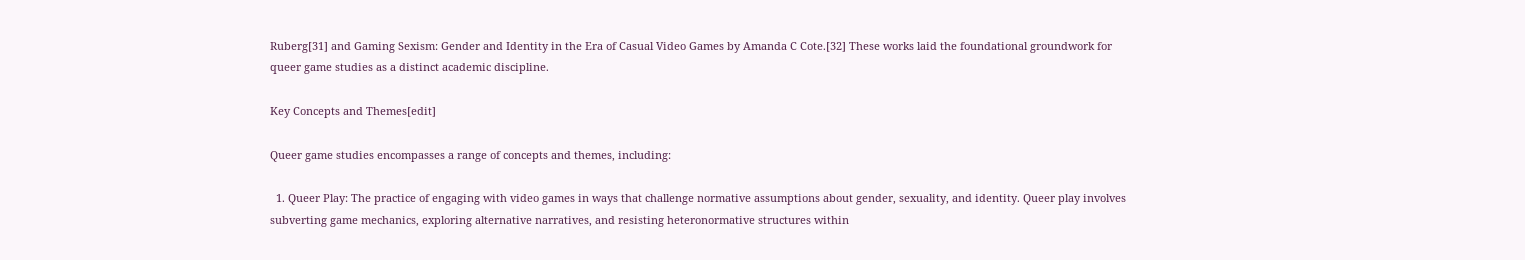Ruberg[31] and Gaming Sexism: Gender and Identity in the Era of Casual Video Games by Amanda C Cote.[32] These works laid the foundational groundwork for queer game studies as a distinct academic discipline.

Key Concepts and Themes[edit]

Queer game studies encompasses a range of concepts and themes, including:

  1. Queer Play: The practice of engaging with video games in ways that challenge normative assumptions about gender, sexuality, and identity. Queer play involves subverting game mechanics, exploring alternative narratives, and resisting heteronormative structures within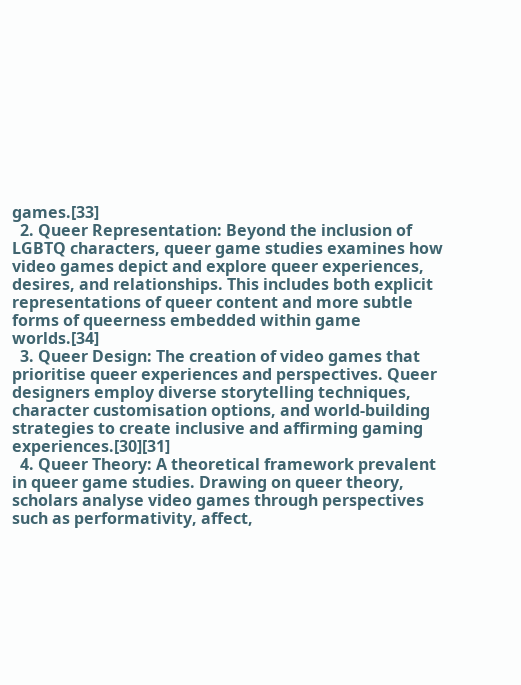games.[33]
  2. Queer Representation: Beyond the inclusion of LGBTQ characters, queer game studies examines how video games depict and explore queer experiences, desires, and relationships. This includes both explicit representations of queer content and more subtle forms of queerness embedded within game worlds.[34]
  3. Queer Design: The creation of video games that prioritise queer experiences and perspectives. Queer designers employ diverse storytelling techniques, character customisation options, and world-building strategies to create inclusive and affirming gaming experiences.[30][31]
  4. Queer Theory: A theoretical framework prevalent in queer game studies. Drawing on queer theory, scholars analyse video games through perspectives such as performativity, affect,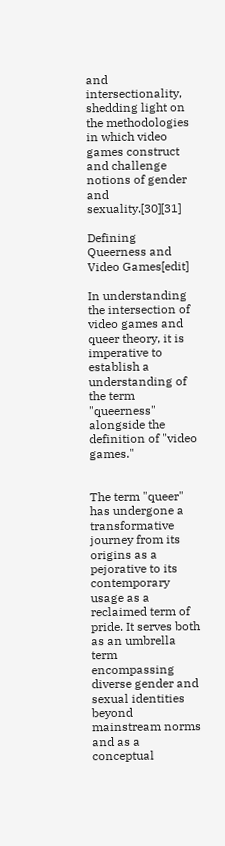and intersectionality, shedding light on the methodologies in which video games construct and challenge notions of gender and sexuality.[30][31]

Defining Queerness and Video Games[edit]

In understanding the intersection of video games and queer theory, it is imperative to establish a understanding of the term "queerness" alongside the definition of "video games."


The term "queer" has undergone a transformative journey from its origins as a pejorative to its contemporary usage as a reclaimed term of pride. It serves both as an umbrella term encompassing diverse gender and sexual identities beyond mainstream norms and as a conceptual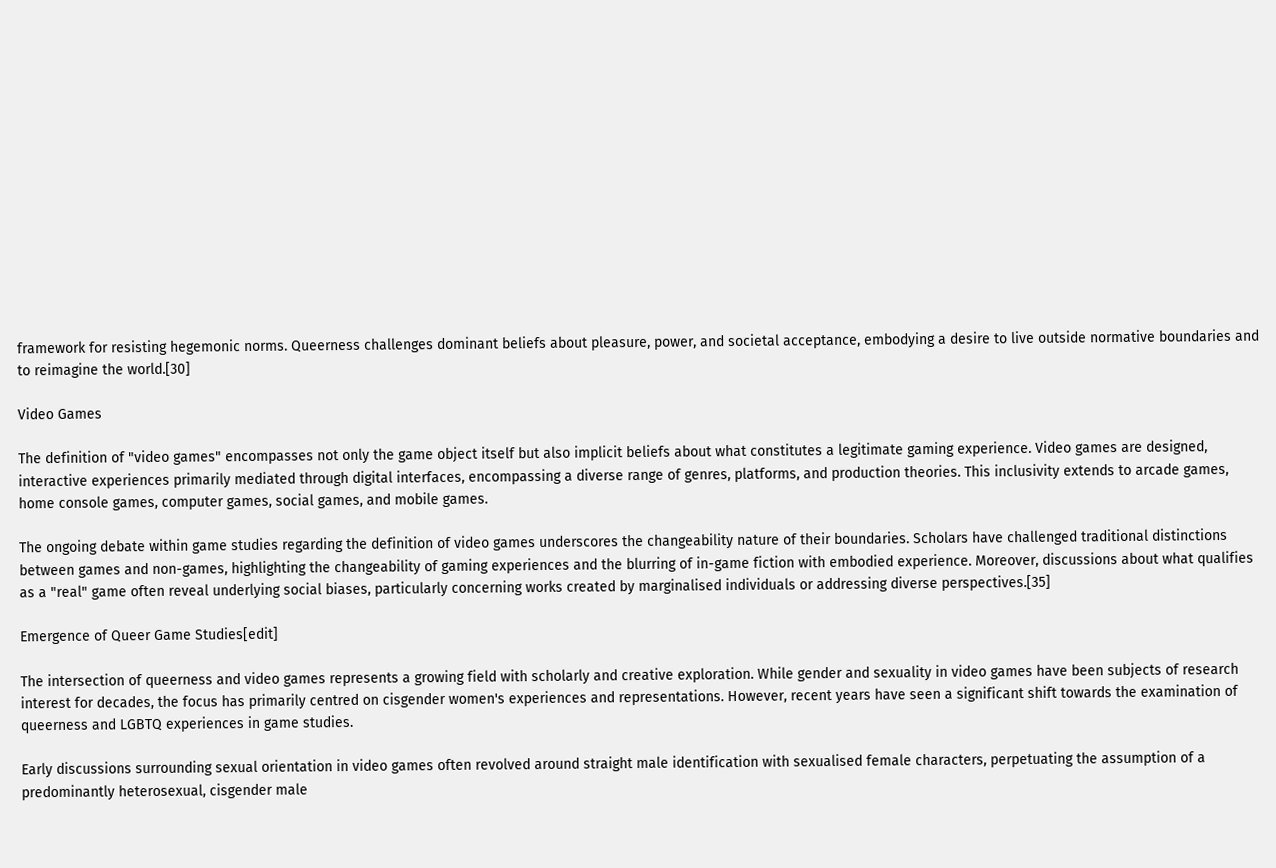framework for resisting hegemonic norms. Queerness challenges dominant beliefs about pleasure, power, and societal acceptance, embodying a desire to live outside normative boundaries and to reimagine the world.[30]

Video Games

The definition of "video games" encompasses not only the game object itself but also implicit beliefs about what constitutes a legitimate gaming experience. Video games are designed, interactive experiences primarily mediated through digital interfaces, encompassing a diverse range of genres, platforms, and production theories. This inclusivity extends to arcade games, home console games, computer games, social games, and mobile games.

The ongoing debate within game studies regarding the definition of video games underscores the changeability nature of their boundaries. Scholars have challenged traditional distinctions between games and non-games, highlighting the changeability of gaming experiences and the blurring of in-game fiction with embodied experience. Moreover, discussions about what qualifies as a "real" game often reveal underlying social biases, particularly concerning works created by marginalised individuals or addressing diverse perspectives.[35]

Emergence of Queer Game Studies[edit]

The intersection of queerness and video games represents a growing field with scholarly and creative exploration. While gender and sexuality in video games have been subjects of research interest for decades, the focus has primarily centred on cisgender women's experiences and representations. However, recent years have seen a significant shift towards the examination of queerness and LGBTQ experiences in game studies.

Early discussions surrounding sexual orientation in video games often revolved around straight male identification with sexualised female characters, perpetuating the assumption of a predominantly heterosexual, cisgender male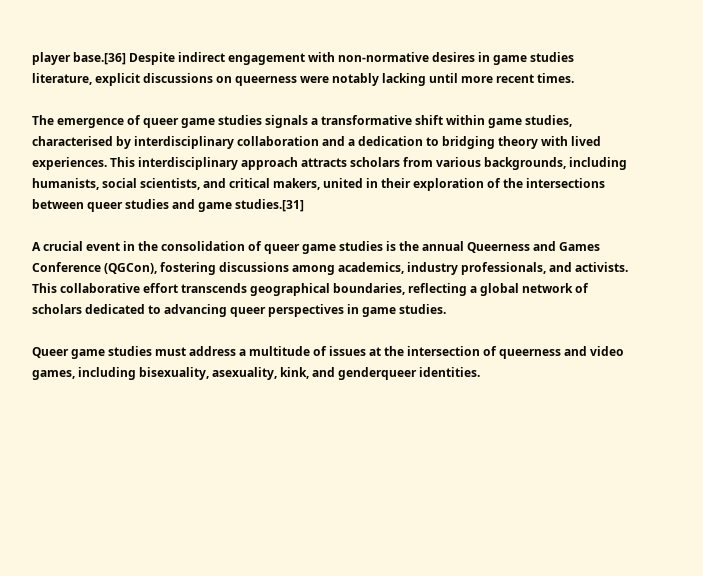player base.[36] Despite indirect engagement with non-normative desires in game studies literature, explicit discussions on queerness were notably lacking until more recent times.

The emergence of queer game studies signals a transformative shift within game studies, characterised by interdisciplinary collaboration and a dedication to bridging theory with lived experiences. This interdisciplinary approach attracts scholars from various backgrounds, including humanists, social scientists, and critical makers, united in their exploration of the intersections between queer studies and game studies.[31]

A crucial event in the consolidation of queer game studies is the annual Queerness and Games Conference (QGCon), fostering discussions among academics, industry professionals, and activists. This collaborative effort transcends geographical boundaries, reflecting a global network of scholars dedicated to advancing queer perspectives in game studies.

Queer game studies must address a multitude of issues at the intersection of queerness and video games, including bisexuality, asexuality, kink, and genderqueer identities.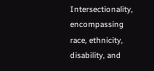Intersectionality, encompassing race, ethnicity, disability, and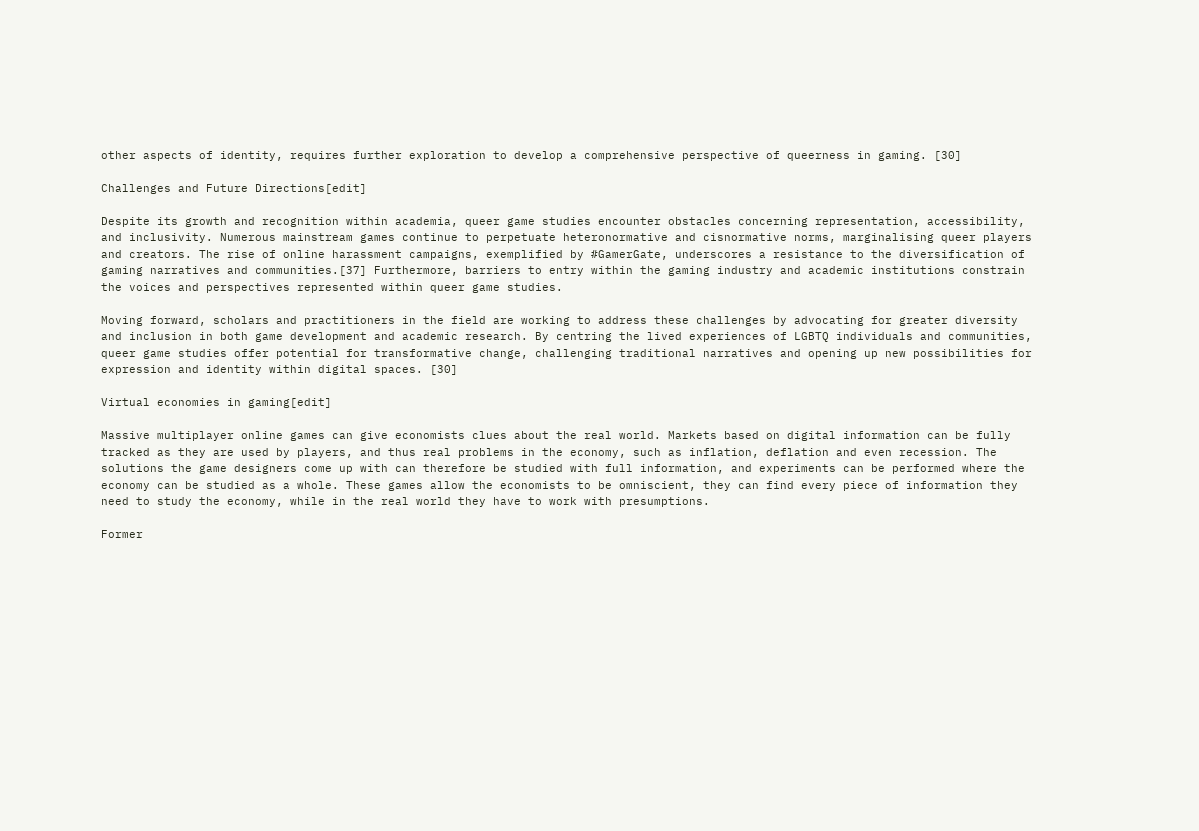other aspects of identity, requires further exploration to develop a comprehensive perspective of queerness in gaming. [30]

Challenges and Future Directions[edit]

Despite its growth and recognition within academia, queer game studies encounter obstacles concerning representation, accessibility, and inclusivity. Numerous mainstream games continue to perpetuate heteronormative and cisnormative norms, marginalising queer players and creators. The rise of online harassment campaigns, exemplified by #GamerGate, underscores a resistance to the diversification of gaming narratives and communities.[37] Furthermore, barriers to entry within the gaming industry and academic institutions constrain the voices and perspectives represented within queer game studies.

Moving forward, scholars and practitioners in the field are working to address these challenges by advocating for greater diversity and inclusion in both game development and academic research. By centring the lived experiences of LGBTQ individuals and communities, queer game studies offer potential for transformative change, challenging traditional narratives and opening up new possibilities for expression and identity within digital spaces. [30]

Virtual economies in gaming[edit]

Massive multiplayer online games can give economists clues about the real world. Markets based on digital information can be fully tracked as they are used by players, and thus real problems in the economy, such as inflation, deflation and even recession. The solutions the game designers come up with can therefore be studied with full information, and experiments can be performed where the economy can be studied as a whole. These games allow the economists to be omniscient, they can find every piece of information they need to study the economy, while in the real world they have to work with presumptions.

Former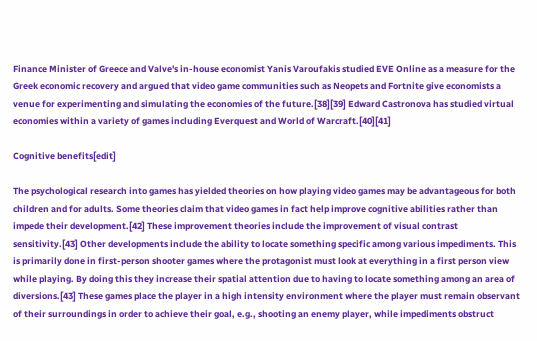Finance Minister of Greece and Valve's in-house economist Yanis Varoufakis studied EVE Online as a measure for the Greek economic recovery and argued that video game communities such as Neopets and Fortnite give economists a venue for experimenting and simulating the economies of the future.[38][39] Edward Castronova has studied virtual economies within a variety of games including Everquest and World of Warcraft.[40][41]

Cognitive benefits[edit]

The psychological research into games has yielded theories on how playing video games may be advantageous for both children and for adults. Some theories claim that video games in fact help improve cognitive abilities rather than impede their development.[42] These improvement theories include the improvement of visual contrast sensitivity.[43] Other developments include the ability to locate something specific among various impediments. This is primarily done in first-person shooter games where the protagonist must look at everything in a first person view while playing. By doing this they increase their spatial attention due to having to locate something among an area of diversions.[43] These games place the player in a high intensity environment where the player must remain observant of their surroundings in order to achieve their goal, e.g., shooting an enemy player, while impediments obstruct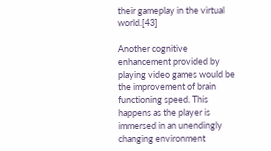their gameplay in the virtual world.[43]

Another cognitive enhancement provided by playing video games would be the improvement of brain functioning speed. This happens as the player is immersed in an unendingly changing environment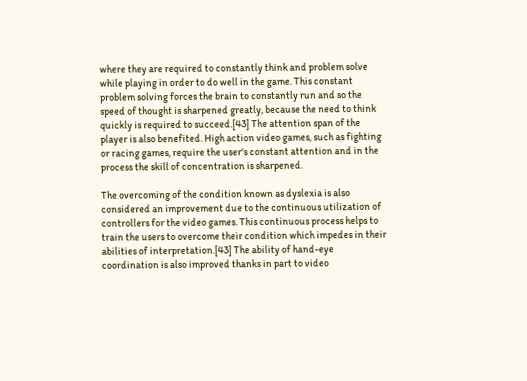where they are required to constantly think and problem solve while playing in order to do well in the game. This constant problem solving forces the brain to constantly run and so the speed of thought is sharpened greatly, because the need to think quickly is required to succeed.[43] The attention span of the player is also benefited. High action video games, such as fighting or racing games, require the user's constant attention and in the process the skill of concentration is sharpened.

The overcoming of the condition known as dyslexia is also considered an improvement due to the continuous utilization of controllers for the video games. This continuous process helps to train the users to overcome their condition which impedes in their abilities of interpretation.[43] The ability of hand-eye coordination is also improved thanks in part to video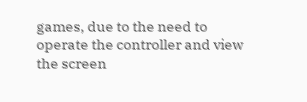games, due to the need to operate the controller and view the screen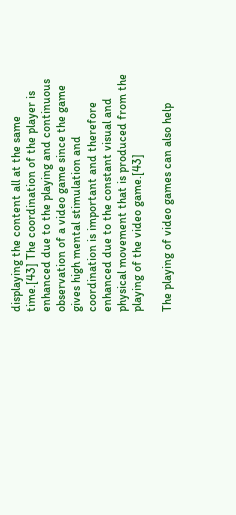displaying the content all at the same time.[43] The coordination of the player is enhanced due to the playing and continuous observation of a video game since the game gives high mental stimulation and coordination is important and therefore enhanced due to the constant visual and physical movement that is produced from the playing of the video game.[43]

The playing of video games can also help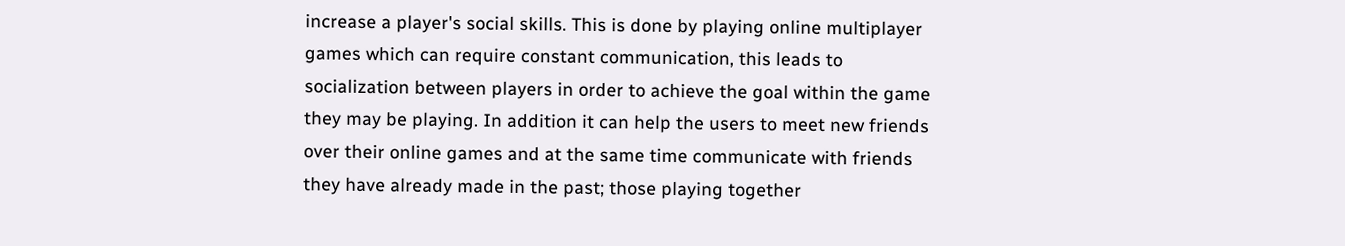increase a player's social skills. This is done by playing online multiplayer games which can require constant communication, this leads to socialization between players in order to achieve the goal within the game they may be playing. In addition it can help the users to meet new friends over their online games and at the same time communicate with friends they have already made in the past; those playing together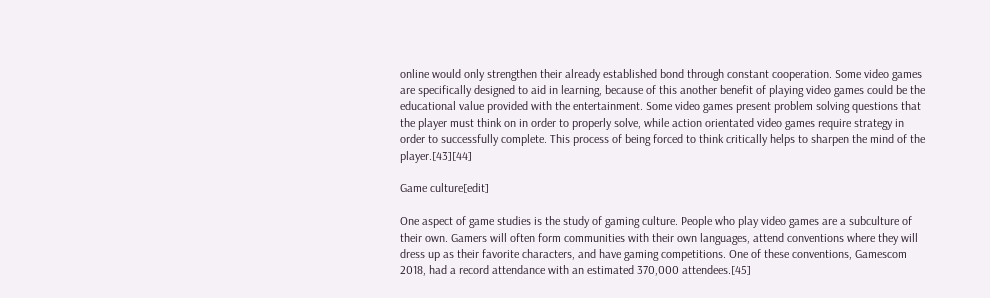online would only strengthen their already established bond through constant cooperation. Some video games are specifically designed to aid in learning, because of this another benefit of playing video games could be the educational value provided with the entertainment. Some video games present problem solving questions that the player must think on in order to properly solve, while action orientated video games require strategy in order to successfully complete. This process of being forced to think critically helps to sharpen the mind of the player.[43][44]

Game culture[edit]

One aspect of game studies is the study of gaming culture. People who play video games are a subculture of their own. Gamers will often form communities with their own languages, attend conventions where they will dress up as their favorite characters, and have gaming competitions. One of these conventions, Gamescom 2018, had a record attendance with an estimated 370,000 attendees.[45]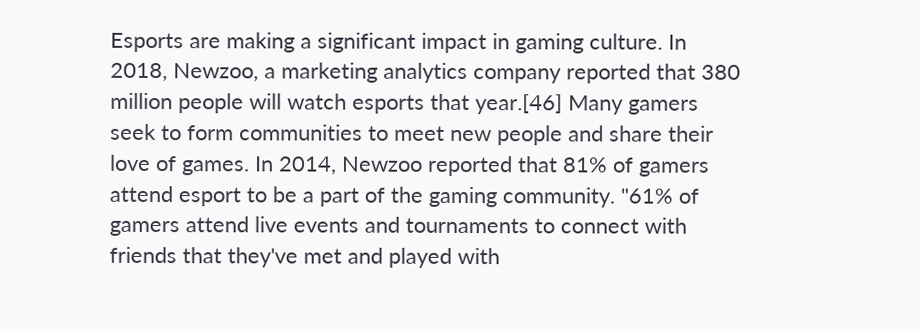Esports are making a significant impact in gaming culture. In 2018, Newzoo, a marketing analytics company reported that 380 million people will watch esports that year.[46] Many gamers seek to form communities to meet new people and share their love of games. In 2014, Newzoo reported that 81% of gamers attend esport to be a part of the gaming community. "61% of gamers attend live events and tournaments to connect with friends that they've met and played with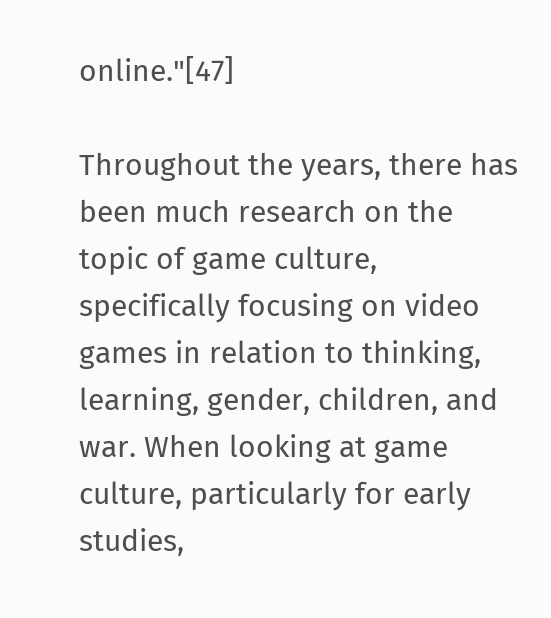online."[47]

Throughout the years, there has been much research on the topic of game culture, specifically focusing on video games in relation to thinking, learning, gender, children, and war. When looking at game culture, particularly for early studies,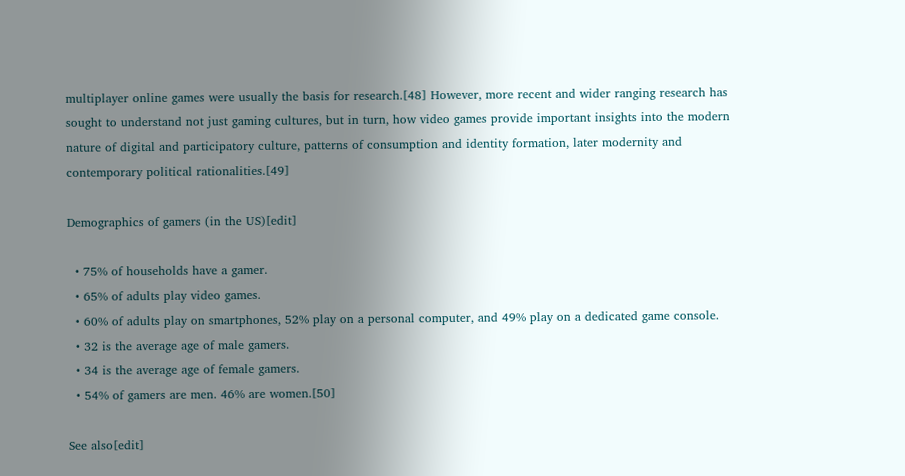multiplayer online games were usually the basis for research.[48] However, more recent and wider ranging research has sought to understand not just gaming cultures, but in turn, how video games provide important insights into the modern nature of digital and participatory culture, patterns of consumption and identity formation, later modernity and contemporary political rationalities.[49]

Demographics of gamers (in the US)[edit]

  • 75% of households have a gamer.
  • 65% of adults play video games.
  • 60% of adults play on smartphones, 52% play on a personal computer, and 49% play on a dedicated game console.
  • 32 is the average age of male gamers.
  • 34 is the average age of female gamers.
  • 54% of gamers are men. 46% are women.[50]

See also[edit]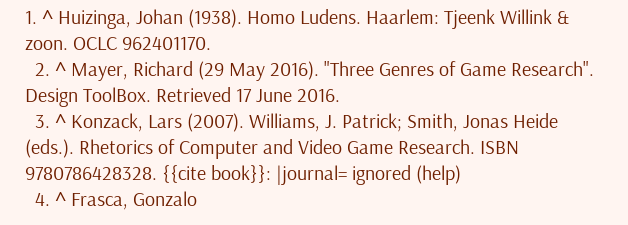1. ^ Huizinga, Johan (1938). Homo Ludens. Haarlem: Tjeenk Willink & zoon. OCLC 962401170.
  2. ^ Mayer, Richard (29 May 2016). "Three Genres of Game Research". Design ToolBox. Retrieved 17 June 2016.
  3. ^ Konzack, Lars (2007). Williams, J. Patrick; Smith, Jonas Heide (eds.). Rhetorics of Computer and Video Game Research. ISBN 9780786428328. {{cite book}}: |journal= ignored (help)
  4. ^ Frasca, Gonzalo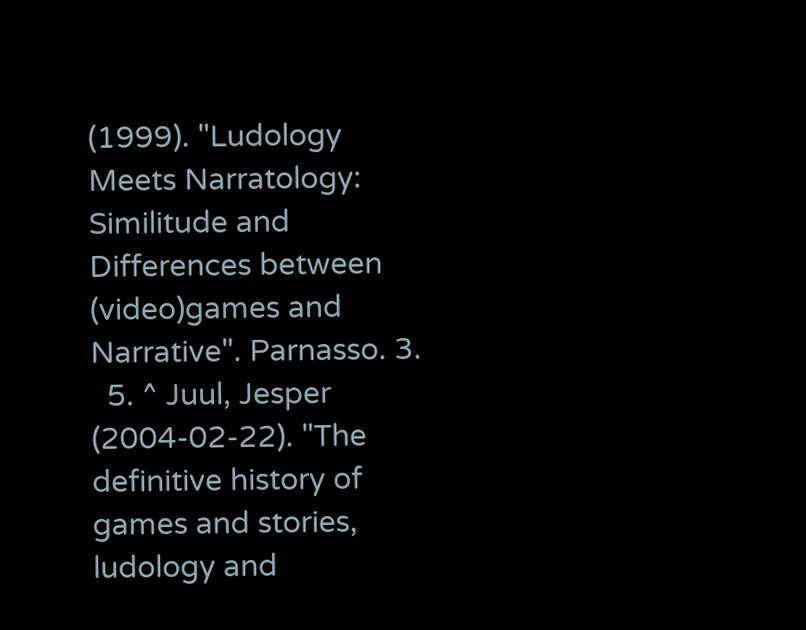(1999). "Ludology Meets Narratology: Similitude and Differences between (video)games and Narrative". Parnasso. 3.
  5. ^ Juul, Jesper (2004-02-22). "The definitive history of games and stories, ludology and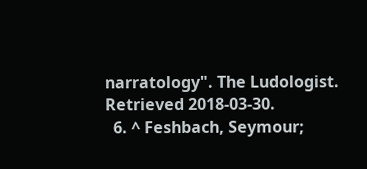narratology". The Ludologist. Retrieved 2018-03-30.
  6. ^ Feshbach, Seymour;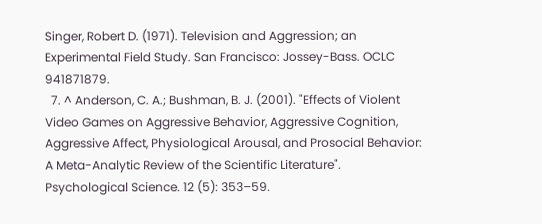Singer, Robert D. (1971). Television and Aggression; an Experimental Field Study. San Francisco: Jossey-Bass. OCLC 941871879.
  7. ^ Anderson, C. A.; Bushman, B. J. (2001). "Effects of Violent Video Games on Aggressive Behavior, Aggressive Cognition, Aggressive Affect, Physiological Arousal, and Prosocial Behavior: A Meta-Analytic Review of the Scientific Literature". Psychological Science. 12 (5): 353–59.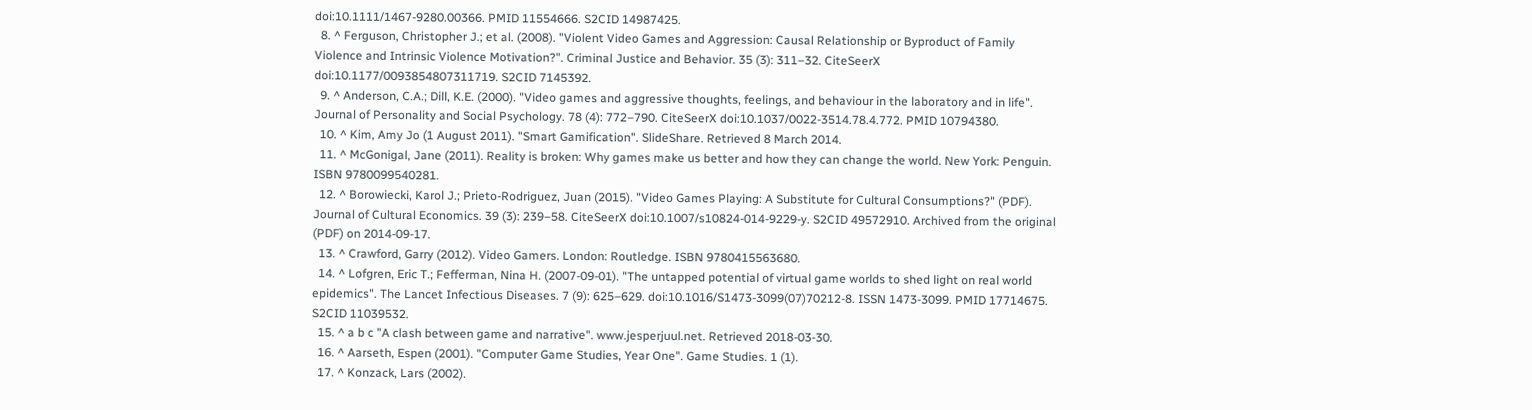doi:10.1111/1467-9280.00366. PMID 11554666. S2CID 14987425.
  8. ^ Ferguson, Christopher J.; et al. (2008). "Violent Video Games and Aggression: Causal Relationship or Byproduct of Family Violence and Intrinsic Violence Motivation?". Criminal Justice and Behavior. 35 (3): 311–32. CiteSeerX doi:10.1177/0093854807311719. S2CID 7145392.
  9. ^ Anderson, C.A.; Dill, K.E. (2000). "Video games and aggressive thoughts, feelings, and behaviour in the laboratory and in life". Journal of Personality and Social Psychology. 78 (4): 772–790. CiteSeerX doi:10.1037/0022-3514.78.4.772. PMID 10794380.
  10. ^ Kim, Amy Jo (1 August 2011). "Smart Gamification". SlideShare. Retrieved 8 March 2014.
  11. ^ McGonigal, Jane (2011). Reality is broken: Why games make us better and how they can change the world. New York: Penguin. ISBN 9780099540281.
  12. ^ Borowiecki, Karol J.; Prieto-Rodriguez, Juan (2015). "Video Games Playing: A Substitute for Cultural Consumptions?" (PDF). Journal of Cultural Economics. 39 (3): 239–58. CiteSeerX doi:10.1007/s10824-014-9229-y. S2CID 49572910. Archived from the original (PDF) on 2014-09-17.
  13. ^ Crawford, Garry (2012). Video Gamers. London: Routledge. ISBN 9780415563680.
  14. ^ Lofgren, Eric T.; Fefferman, Nina H. (2007-09-01). "The untapped potential of virtual game worlds to shed light on real world epidemics". The Lancet Infectious Diseases. 7 (9): 625–629. doi:10.1016/S1473-3099(07)70212-8. ISSN 1473-3099. PMID 17714675. S2CID 11039532.
  15. ^ a b c "A clash between game and narrative". www.jesperjuul.net. Retrieved 2018-03-30.
  16. ^ Aarseth, Espen (2001). "Computer Game Studies, Year One". Game Studies. 1 (1).
  17. ^ Konzack, Lars (2002).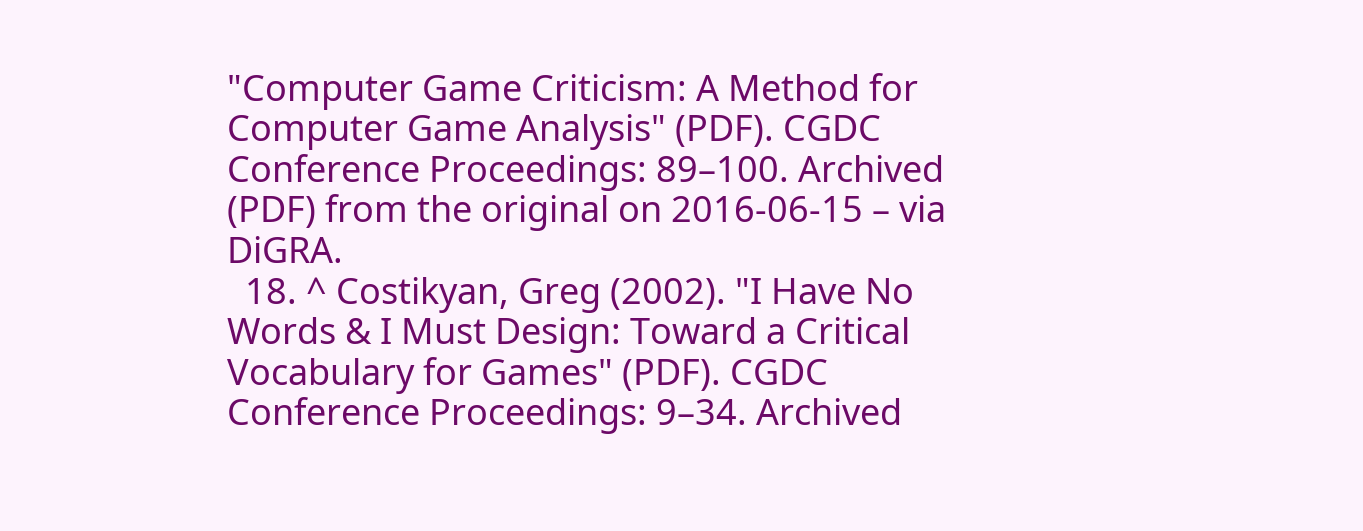"Computer Game Criticism: A Method for Computer Game Analysis" (PDF). CGDC Conference Proceedings: 89–100. Archived (PDF) from the original on 2016-06-15 – via DiGRA.
  18. ^ Costikyan, Greg (2002). "I Have No Words & I Must Design: Toward a Critical Vocabulary for Games" (PDF). CGDC Conference Proceedings: 9–34. Archived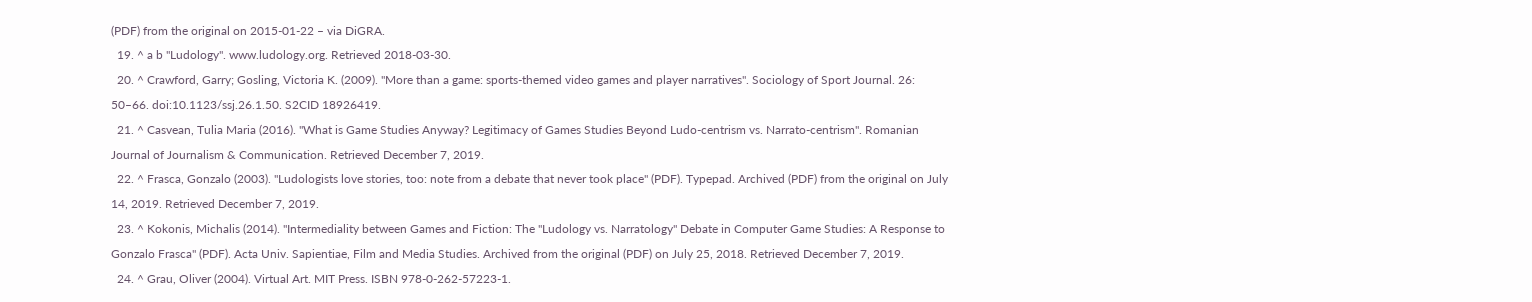(PDF) from the original on 2015-01-22 – via DiGRA.
  19. ^ a b "Ludology". www.ludology.org. Retrieved 2018-03-30.
  20. ^ Crawford, Garry; Gosling, Victoria K. (2009). "More than a game: sports-themed video games and player narratives". Sociology of Sport Journal. 26: 50–66. doi:10.1123/ssj.26.1.50. S2CID 18926419.
  21. ^ Casvean, Tulia Maria (2016). "What is Game Studies Anyway? Legitimacy of Games Studies Beyond Ludo-centrism vs. Narrato-centrism". Romanian Journal of Journalism & Communication. Retrieved December 7, 2019.
  22. ^ Frasca, Gonzalo (2003). "Ludologists love stories, too: note from a debate that never took place" (PDF). Typepad. Archived (PDF) from the original on July 14, 2019. Retrieved December 7, 2019.
  23. ^ Kokonis, Michalis (2014). "Intermediality between Games and Fiction: The "Ludology vs. Narratology" Debate in Computer Game Studies: A Response to Gonzalo Frasca" (PDF). Acta Univ. Sapientiae, Film and Media Studies. Archived from the original (PDF) on July 25, 2018. Retrieved December 7, 2019.
  24. ^ Grau, Oliver (2004). Virtual Art. MIT Press. ISBN 978-0-262-57223-1.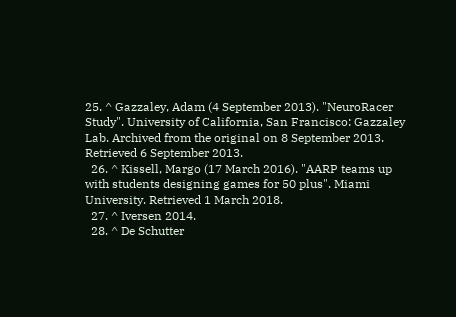25. ^ Gazzaley, Adam (4 September 2013). "NeuroRacer Study". University of California, San Francisco: Gazzaley Lab. Archived from the original on 8 September 2013. Retrieved 6 September 2013.
  26. ^ Kissell, Margo (17 March 2016). "AARP teams up with students designing games for 50 plus". Miami University. Retrieved 1 March 2018.
  27. ^ Iversen 2014.
  28. ^ De Schutter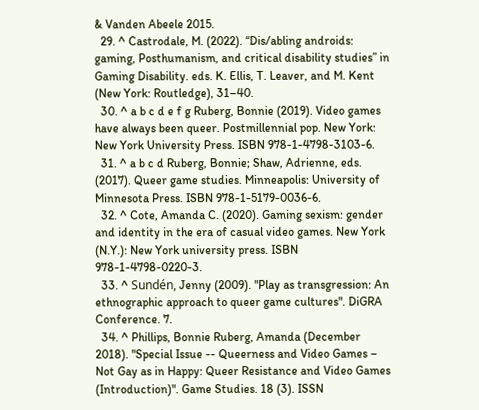& Vanden Abeele 2015.
  29. ^ Castrodale, M. (2022). “Dis/abling androids: gaming, Posthumanism, and critical disability studies” in Gaming Disability. eds. K. Ellis, T. Leaver, and M. Kent (New York: Routledge), 31–40.
  30. ^ a b c d e f g Ruberg, Bonnie (2019). Video games have always been queer. Postmillennial pop. New York: New York University Press. ISBN 978-1-4798-3103-6.
  31. ^ a b c d Ruberg, Bonnie; Shaw, Adrienne, eds. (2017). Queer game studies. Minneapolis: University of Minnesota Press. ISBN 978-1-5179-0036-6.
  32. ^ Cote, Amanda C. (2020). Gaming sexism: gender and identity in the era of casual video games. New York (N.Y.): New York university press. ISBN 978-1-4798-0220-3.
  33. ^ Sundén, Jenny (2009). "Play as transgression: An ethnographic approach to queer game cultures". DiGRA Conference. 7.
  34. ^ Phillips, Bonnie Ruberg, Amanda (December 2018). "Special Issue -- Queerness and Video Games – Not Gay as in Happy: Queer Resistance and Video Games (Introduction)". Game Studies. 18 (3). ISSN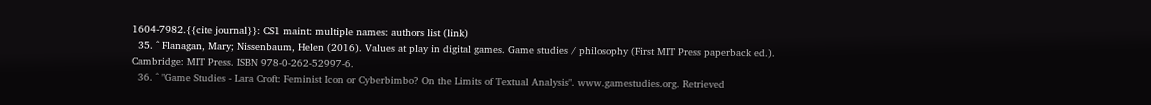1604-7982.{{cite journal}}: CS1 maint: multiple names: authors list (link)
  35. ^ Flanagan, Mary; Nissenbaum, Helen (2016). Values at play in digital games. Game studies / philosophy (First MIT Press paperback ed.). Cambridge: MIT Press. ISBN 978-0-262-52997-6.
  36. ^ "Game Studies - Lara Croft: Feminist Icon or Cyberbimbo? On the Limits of Textual Analysis". www.gamestudies.org. Retrieved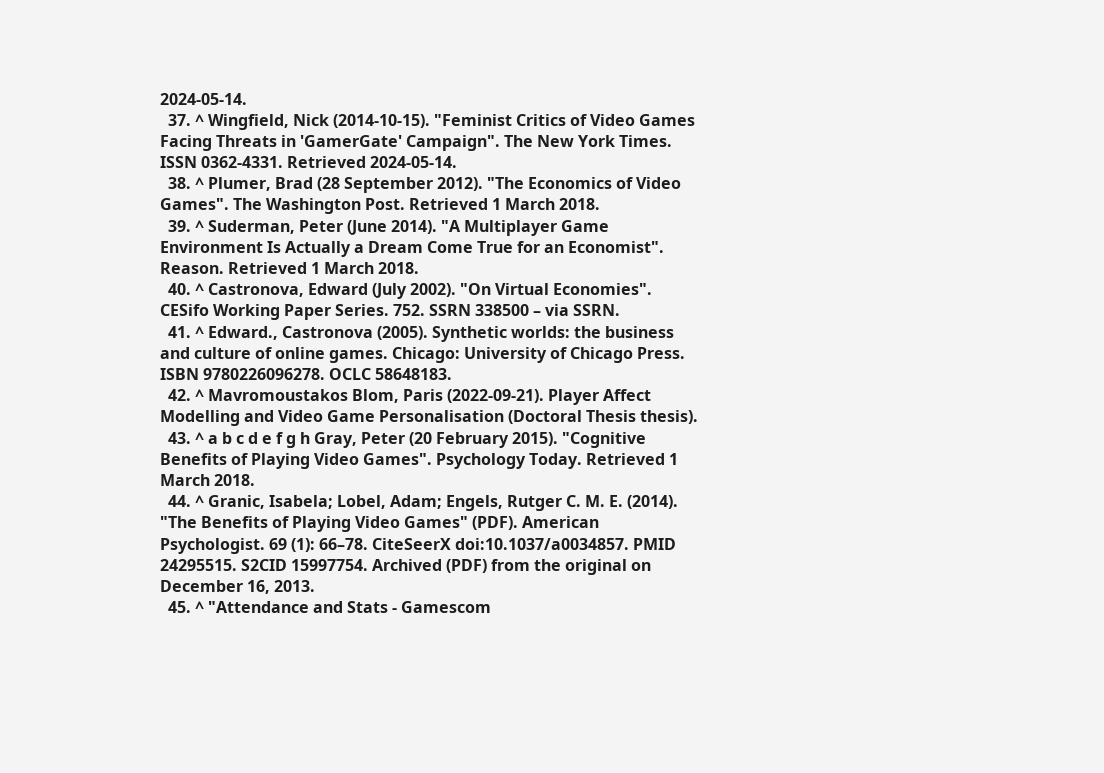2024-05-14.
  37. ^ Wingfield, Nick (2014-10-15). "Feminist Critics of Video Games Facing Threats in 'GamerGate' Campaign". The New York Times. ISSN 0362-4331. Retrieved 2024-05-14.
  38. ^ Plumer, Brad (28 September 2012). "The Economics of Video Games". The Washington Post. Retrieved 1 March 2018.
  39. ^ Suderman, Peter (June 2014). "A Multiplayer Game Environment Is Actually a Dream Come True for an Economist". Reason. Retrieved 1 March 2018.
  40. ^ Castronova, Edward (July 2002). "On Virtual Economies". CESifo Working Paper Series. 752. SSRN 338500 – via SSRN.
  41. ^ Edward., Castronova (2005). Synthetic worlds: the business and culture of online games. Chicago: University of Chicago Press. ISBN 9780226096278. OCLC 58648183.
  42. ^ Mavromoustakos Blom, Paris (2022-09-21). Player Affect Modelling and Video Game Personalisation (Doctoral Thesis thesis).
  43. ^ a b c d e f g h Gray, Peter (20 February 2015). "Cognitive Benefits of Playing Video Games". Psychology Today. Retrieved 1 March 2018.
  44. ^ Granic, Isabela; Lobel, Adam; Engels, Rutger C. M. E. (2014). "The Benefits of Playing Video Games" (PDF). American Psychologist. 69 (1): 66–78. CiteSeerX doi:10.1037/a0034857. PMID 24295515. S2CID 15997754. Archived (PDF) from the original on December 16, 2013.
  45. ^ "Attendance and Stats - Gamescom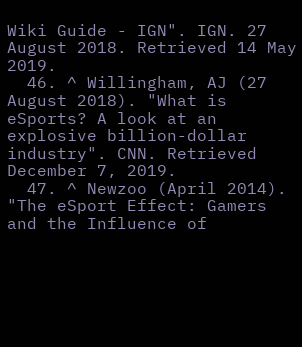Wiki Guide - IGN". IGN. 27 August 2018. Retrieved 14 May 2019.
  46. ^ Willingham, AJ (27 August 2018). "What is eSports? A look at an explosive billion-dollar industry". CNN. Retrieved December 7, 2019.
  47. ^ Newzoo (April 2014). "The eSport Effect: Gamers and the Influence of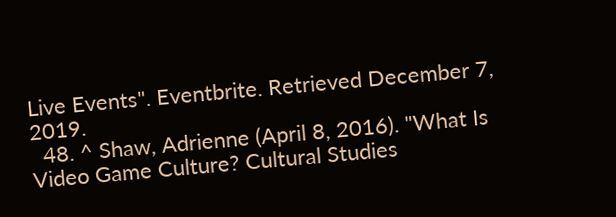Live Events". Eventbrite. Retrieved December 7, 2019.
  48. ^ Shaw, Adrienne (April 8, 2016). "What Is Video Game Culture? Cultural Studies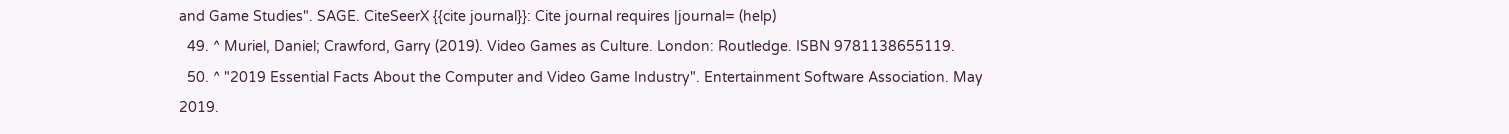and Game Studies". SAGE. CiteSeerX {{cite journal}}: Cite journal requires |journal= (help)
  49. ^ Muriel, Daniel; Crawford, Garry (2019). Video Games as Culture. London: Routledge. ISBN 9781138655119.
  50. ^ "2019 Essential Facts About the Computer and Video Game Industry". Entertainment Software Association. May 2019.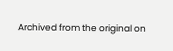Archived from the original on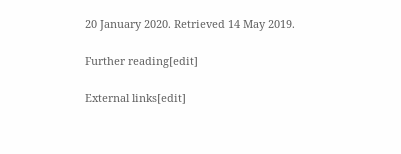20 January 2020. Retrieved 14 May 2019.

Further reading[edit]

External links[edit]